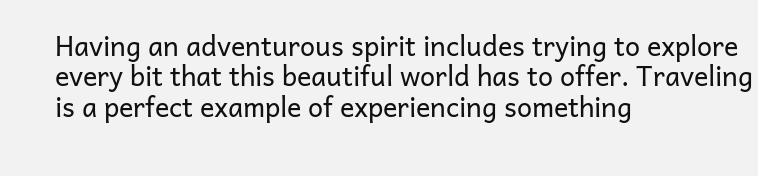Having an adventurous spirit includes trying to explore every bit that this beautiful world has to offer. Traveling is a perfect example of experiencing something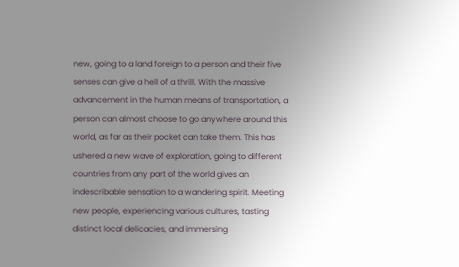new, going to a land foreign to a person and their five senses can give a hell of a thrill. With the massive advancement in the human means of transportation, a person can almost choose to go anywhere around this world, as far as their pocket can take them. This has ushered a new wave of exploration, going to different countries from any part of the world gives an indescribable sensation to a wandering spirit. Meeting new people, experiencing various cultures, tasting distinct local delicacies, and immersing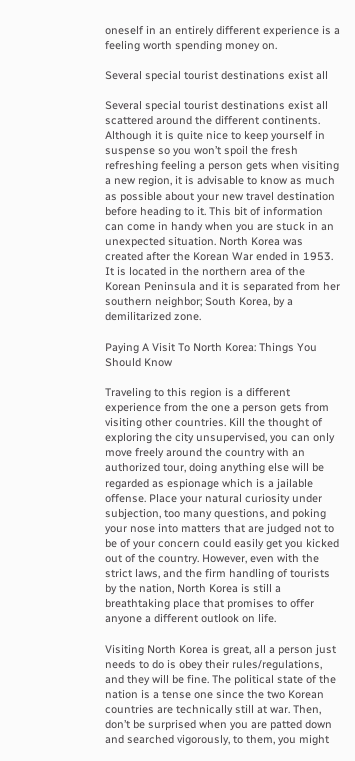oneself in an entirely different experience is a feeling worth spending money on.

Several special tourist destinations exist all

Several special tourist destinations exist all scattered around the different continents. Although it is quite nice to keep yourself in suspense so you won’t spoil the fresh refreshing feeling a person gets when visiting a new region, it is advisable to know as much as possible about your new travel destination before heading to it. This bit of information can come in handy when you are stuck in an unexpected situation. North Korea was created after the Korean War ended in 1953. It is located in the northern area of the Korean Peninsula and it is separated from her southern neighbor; South Korea, by a demilitarized zone.

Paying A Visit To North Korea: Things You Should Know

Traveling to this region is a different experience from the one a person gets from visiting other countries. Kill the thought of exploring the city unsupervised, you can only move freely around the country with an authorized tour, doing anything else will be regarded as espionage which is a jailable offense. Place your natural curiosity under subjection, too many questions, and poking your nose into matters that are judged not to be of your concern could easily get you kicked out of the country. However, even with the strict laws, and the firm handling of tourists by the nation, North Korea is still a breathtaking place that promises to offer anyone a different outlook on life.

Visiting North Korea is great, all a person just needs to do is obey their rules/regulations, and they will be fine. The political state of the nation is a tense one since the two Korean countries are technically still at war. Then, don’t be surprised when you are patted down and searched vigorously, to them, you might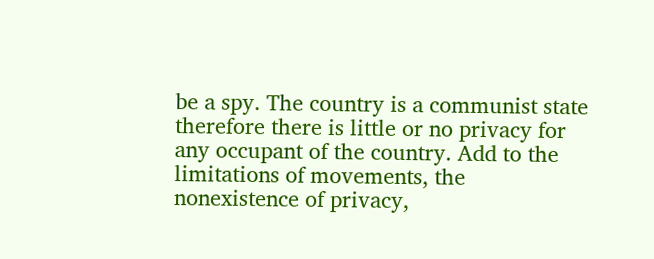be a spy. The country is a communist state therefore there is little or no privacy for any occupant of the country. Add to the limitations of movements, the nonexistence of privacy,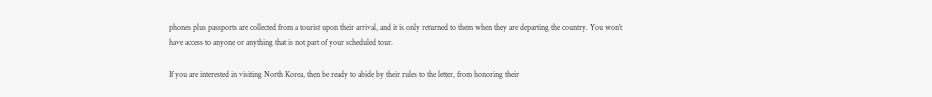phones plus passports are collected from a tourist upon their arrival, and it is only returned to them when they are departing the country. You won’t have access to anyone or anything that is not part of your scheduled tour.

If you are interested in visiting North Korea, then be ready to abide by their rules to the letter, from honoring their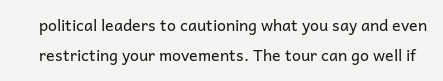political leaders to cautioning what you say and even restricting your movements. The tour can go well if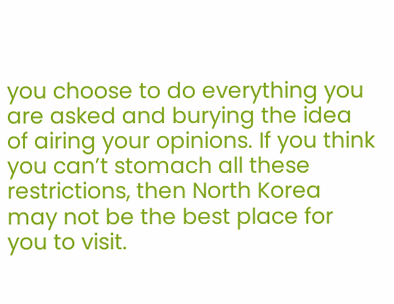you choose to do everything you are asked and burying the idea of airing your opinions. If you think you can’t stomach all these restrictions, then North Korea may not be the best place for you to visit.